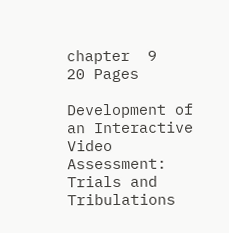chapter  9
20 Pages

Development of an Interactive Video Assessment: Trials and Tribulations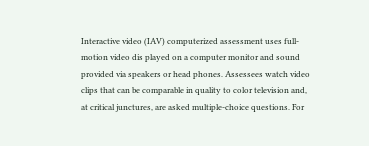Interactive video (IAV) computerized assessment uses full-motion video dis played on a computer monitor and sound provided via speakers or head phones. Assessees watch video clips that can be comparable in quality to color television and, at critical junctures, are asked multiple-choice questions. For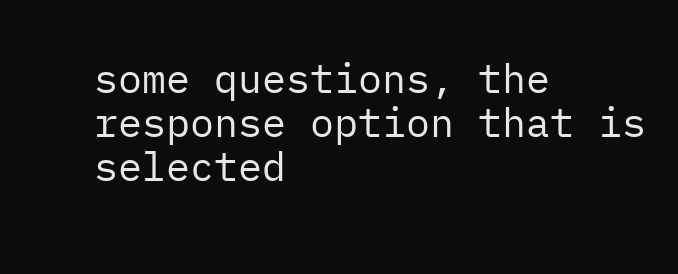some questions, the response option that is selected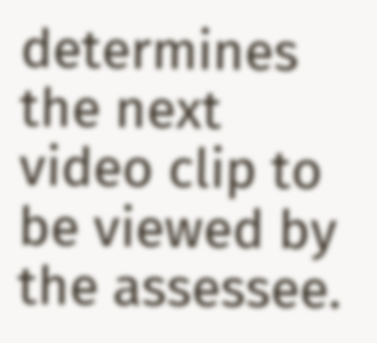determines the next video clip to be viewed by the assessee.